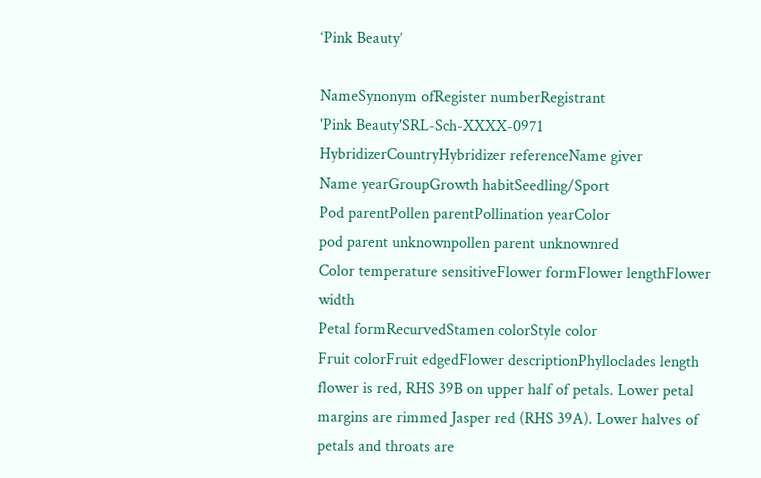‘Pink Beauty’

NameSynonym ofRegister numberRegistrant
'Pink Beauty'SRL-Sch-XXXX-0971
HybridizerCountryHybridizer referenceName giver
Name yearGroupGrowth habitSeedling/Sport
Pod parentPollen parentPollination yearColor
pod parent unknownpollen parent unknownred
Color temperature sensitiveFlower formFlower lengthFlower width
Petal formRecurvedStamen colorStyle color
Fruit colorFruit edgedFlower descriptionPhylloclades length
flower is red, RHS 39B on upper half of petals. Lower petal margins are rimmed Jasper red (RHS 39A). Lower halves of petals and throats are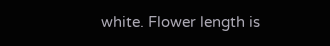white. Flower length is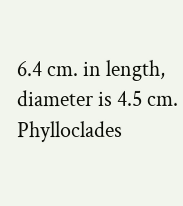6.4 cm. in length, diameter is 4.5 cm.
Phylloclades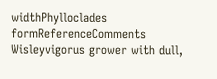widthPhylloclades formReferenceComments
Wisleyvigorus grower with dull,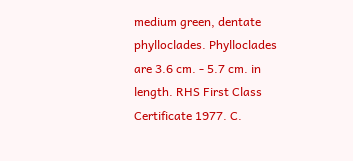medium green, dentate phylloclades. Phylloclades are 3.6 cm. - 5.7 cm. in length. RHS First Class Certificate 1977. C.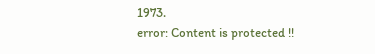1973.
error: Content is protected !!